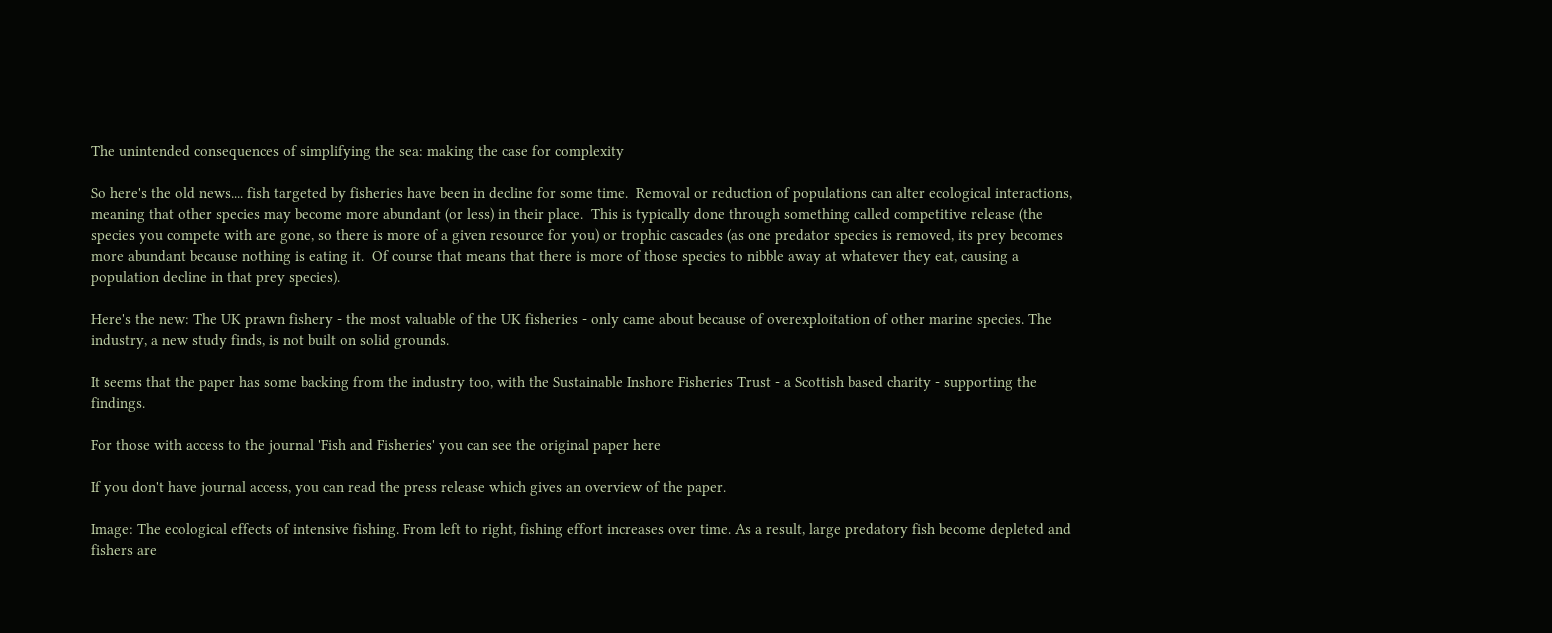The unintended consequences of simplifying the sea: making the case for complexity

So here's the old news.... fish targeted by fisheries have been in decline for some time.  Removal or reduction of populations can alter ecological interactions, meaning that other species may become more abundant (or less) in their place.  This is typically done through something called competitive release (the species you compete with are gone, so there is more of a given resource for you) or trophic cascades (as one predator species is removed, its prey becomes more abundant because nothing is eating it.  Of course that means that there is more of those species to nibble away at whatever they eat, causing a population decline in that prey species).

Here's the new: The UK prawn fishery - the most valuable of the UK fisheries - only came about because of overexploitation of other marine species. The industry, a new study finds, is not built on solid grounds.

It seems that the paper has some backing from the industry too, with the Sustainable Inshore Fisheries Trust - a Scottish based charity - supporting the findings.

For those with access to the journal 'Fish and Fisheries' you can see the original paper here

If you don't have journal access, you can read the press release which gives an overview of the paper.

Image: The ecological effects of intensive fishing. From left to right, fishing effort increases over time. As a result, large predatory fish become depleted and fishers are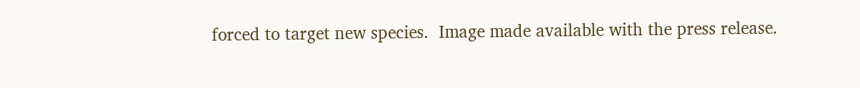forced to target new species.  Image made available with the press release.